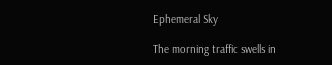Ephemeral Sky

The morning traffic swells in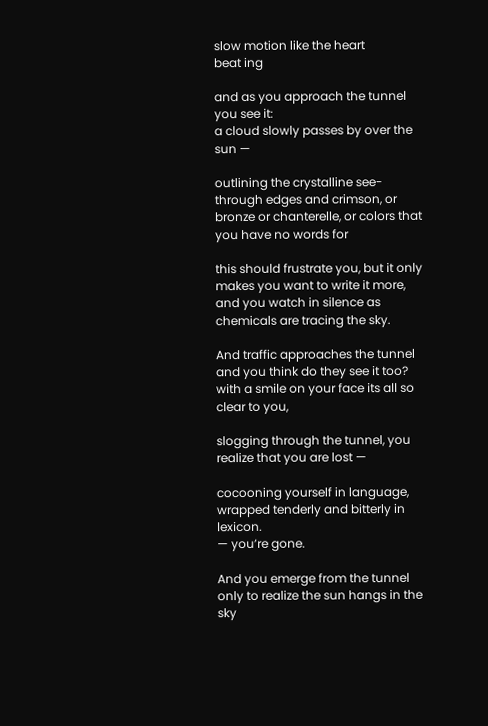slow motion like the heart
beat ing

and as you approach the tunnel you see it:
a cloud slowly passes by over the sun —

outlining the crystalline see-through edges and crimson, or bronze or chanterelle, or colors that you have no words for

this should frustrate you, but it only makes you want to write it more, and you watch in silence as chemicals are tracing the sky.

And traffic approaches the tunnel and you think do they see it too?
with a smile on your face its all so clear to you,

slogging through the tunnel, you realize that you are lost —

cocooning yourself in language, wrapped tenderly and bitterly in lexicon.
— you’re gone.

And you emerge from the tunnel only to realize the sun hangs in the sky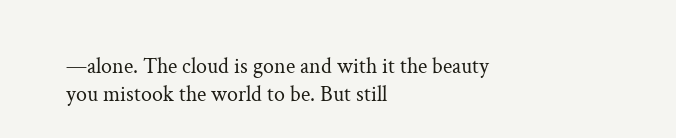—alone. The cloud is gone and with it the beauty you mistook the world to be. But still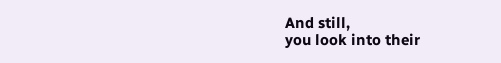And still,
you look into their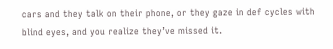cars and they talk on their phone, or they gaze in def cycles with blind eyes, and you realize they’ve missed it.